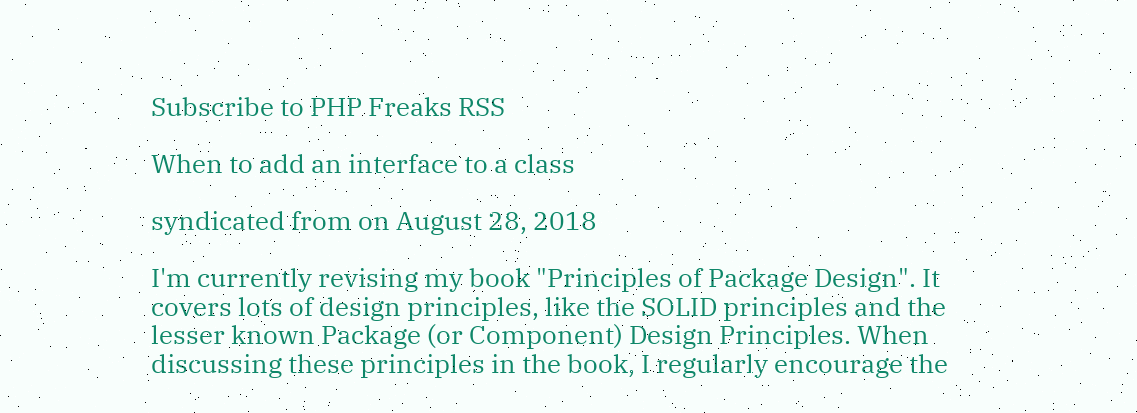Subscribe to PHP Freaks RSS

When to add an interface to a class

syndicated from on August 28, 2018

I'm currently revising my book "Principles of Package Design". It covers lots of design principles, like the SOLID principles and the lesser known Package (or Component) Design Principles. When discussing these principles in the book, I regularly encourage the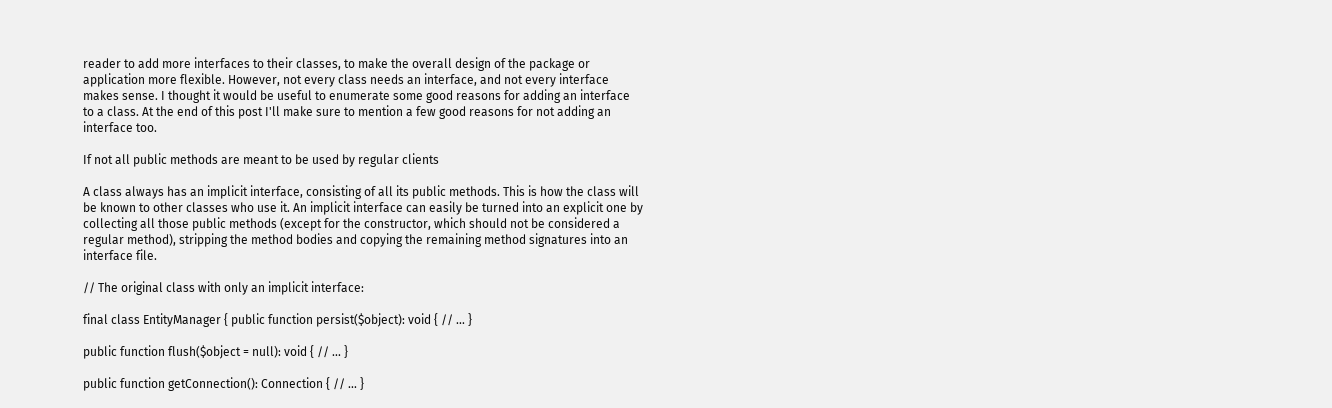reader to add more interfaces to their classes, to make the overall design of the package or application more flexible. However, not every class needs an interface, and not every interface makes sense. I thought it would be useful to enumerate some good reasons for adding an interface to a class. At the end of this post I'll make sure to mention a few good reasons for not adding an interface too.

If not all public methods are meant to be used by regular clients

A class always has an implicit interface, consisting of all its public methods. This is how the class will be known to other classes who use it. An implicit interface can easily be turned into an explicit one by collecting all those public methods (except for the constructor, which should not be considered a regular method), stripping the method bodies and copying the remaining method signatures into an interface file.

// The original class with only an implicit interface:

final class EntityManager { public function persist($object): void { // ... }

public function flush($object = null): void { // ... }

public function getConnection(): Connection { // ... }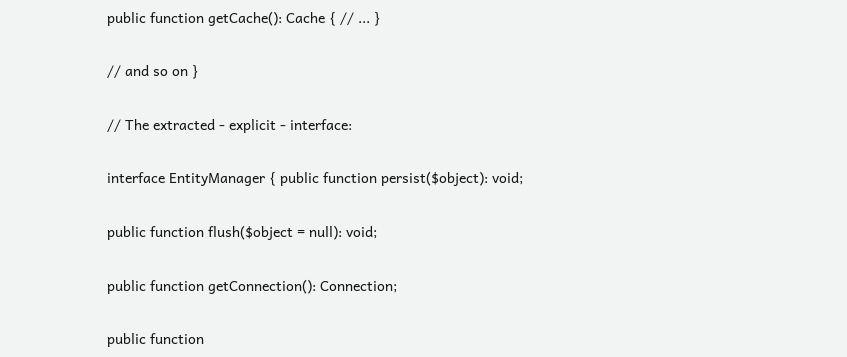public function getCache(): Cache { // ... }

// and so on }

// The extracted - explicit - interface:

interface EntityManager { public function persist($object): void;

public function flush($object = null): void;

public function getConnection(): Connection;

public function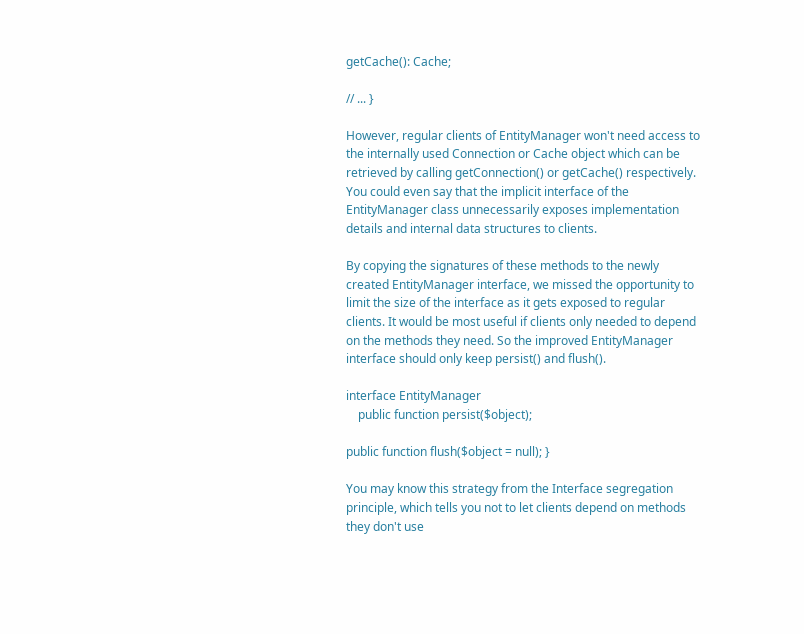getCache(): Cache;

// ... }

However, regular clients of EntityManager won't need access to the internally used Connection or Cache object which can be retrieved by calling getConnection() or getCache() respectively. You could even say that the implicit interface of the EntityManager class unnecessarily exposes implementation details and internal data structures to clients.

By copying the signatures of these methods to the newly created EntityManager interface, we missed the opportunity to limit the size of the interface as it gets exposed to regular clients. It would be most useful if clients only needed to depend on the methods they need. So the improved EntityManager interface should only keep persist() and flush().

interface EntityManager
    public function persist($object);

public function flush($object = null); }

You may know this strategy from the Interface segregation principle, which tells you not to let clients depend on methods they don't use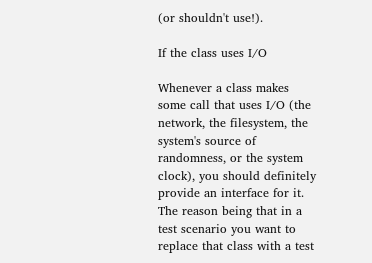(or shouldn't use!).

If the class uses I/O

Whenever a class makes some call that uses I/O (the network, the filesystem, the system's source of randomness, or the system clock), you should definitely provide an interface for it. The reason being that in a test scenario you want to replace that class with a test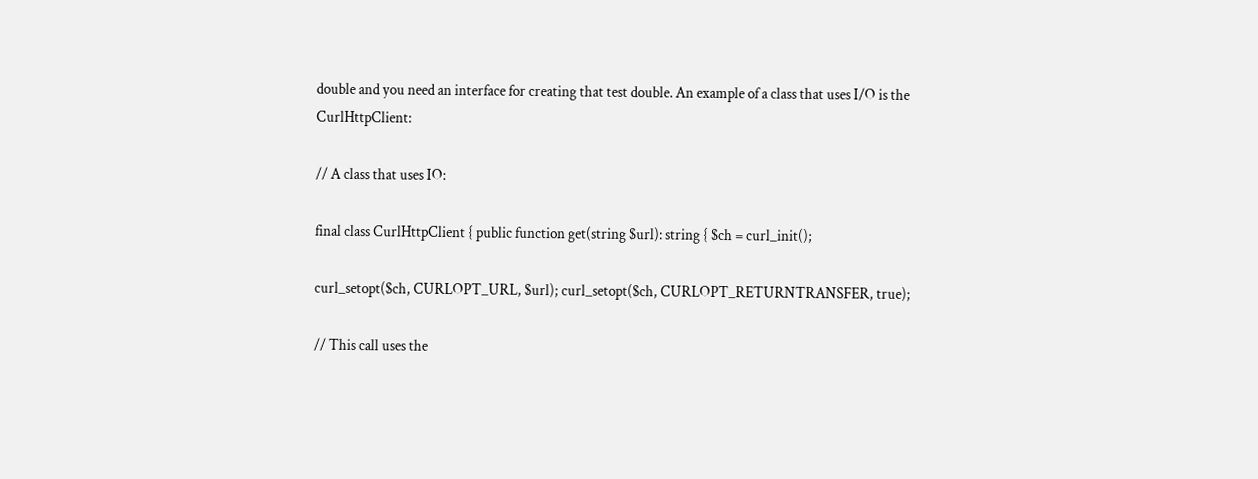double and you need an interface for creating that test double. An example of a class that uses I/O is the CurlHttpClient:

// A class that uses IO:

final class CurlHttpClient { public function get(string $url): string { $ch = curl_init();

curl_setopt($ch, CURLOPT_URL, $url); curl_setopt($ch, CURLOPT_RETURNTRANSFER, true);

// This call uses the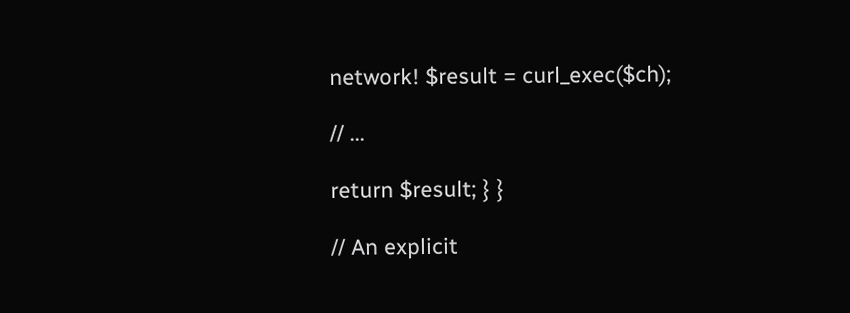network! $result = curl_exec($ch);

// ...

return $result; } }

// An explicit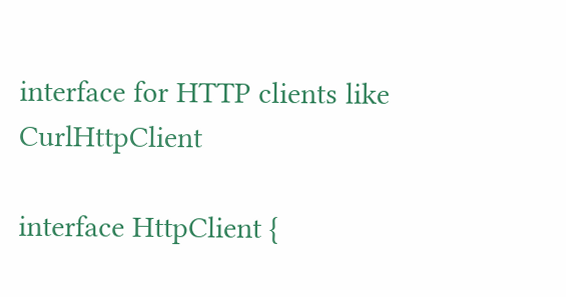interface for HTTP clients like CurlHttpClient

interface HttpClient {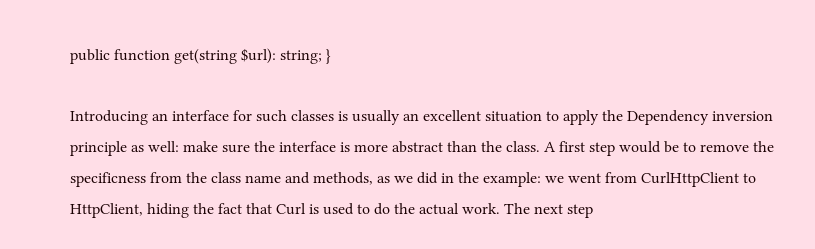public function get(string $url): string; }

Introducing an interface for such classes is usually an excellent situation to apply the Dependency inversion principle as well: make sure the interface is more abstract than the class. A first step would be to remove the specificness from the class name and methods, as we did in the example: we went from CurlHttpClient to HttpClient, hiding the fact that Curl is used to do the actual work. The next step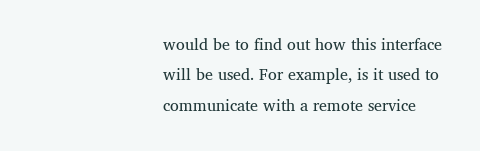would be to find out how this interface will be used. For example, is it used to communicate with a remote service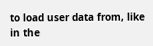to load user data from, like in the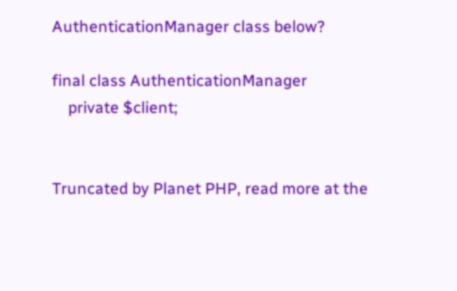AuthenticationManager class below?

final class AuthenticationManager
    private $client;


Truncated by Planet PHP, read more at the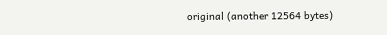original (another 12564 bytes)